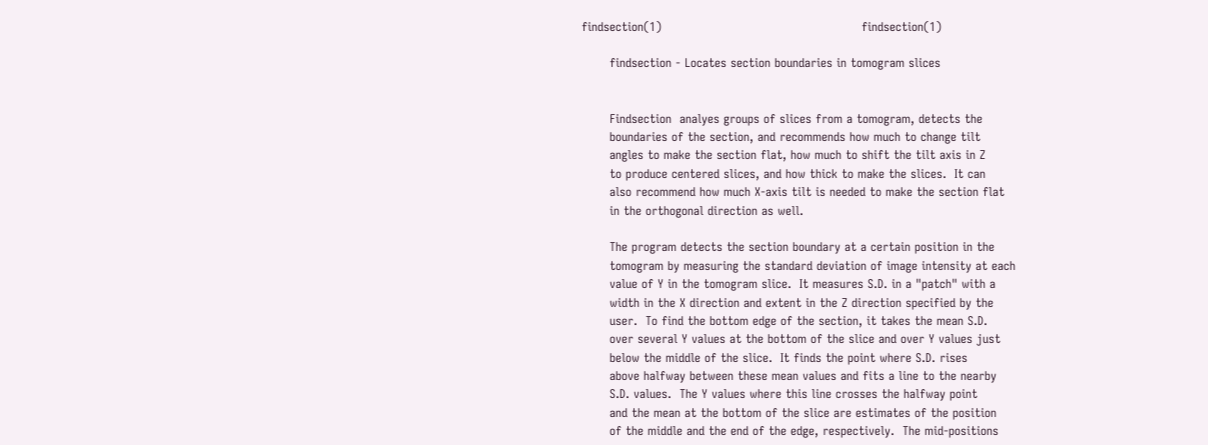findsection(1)                                                  findsection(1)

       findsection - Locates section boundaries in tomogram slices


       Findsection  analyes groups of slices from a tomogram, detects the
       boundaries of the section, and recommends how much to change tilt
       angles to make the section flat, how much to shift the tilt axis in Z
       to produce centered slices, and how thick to make the slices.  It can
       also recommend how much X-axis tilt is needed to make the section flat
       in the orthogonal direction as well.

       The program detects the section boundary at a certain position in the
       tomogram by measuring the standard deviation of image intensity at each
       value of Y in the tomogram slice.  It measures S.D. in a "patch" with a
       width in the X direction and extent in the Z direction specified by the
       user.  To find the bottom edge of the section, it takes the mean S.D.
       over several Y values at the bottom of the slice and over Y values just
       below the middle of the slice.  It finds the point where S.D. rises
       above halfway between these mean values and fits a line to the nearby
       S.D. values.  The Y values where this line crosses the halfway point
       and the mean at the bottom of the slice are estimates of the position
       of the middle and the end of the edge, respectively.  The mid-positions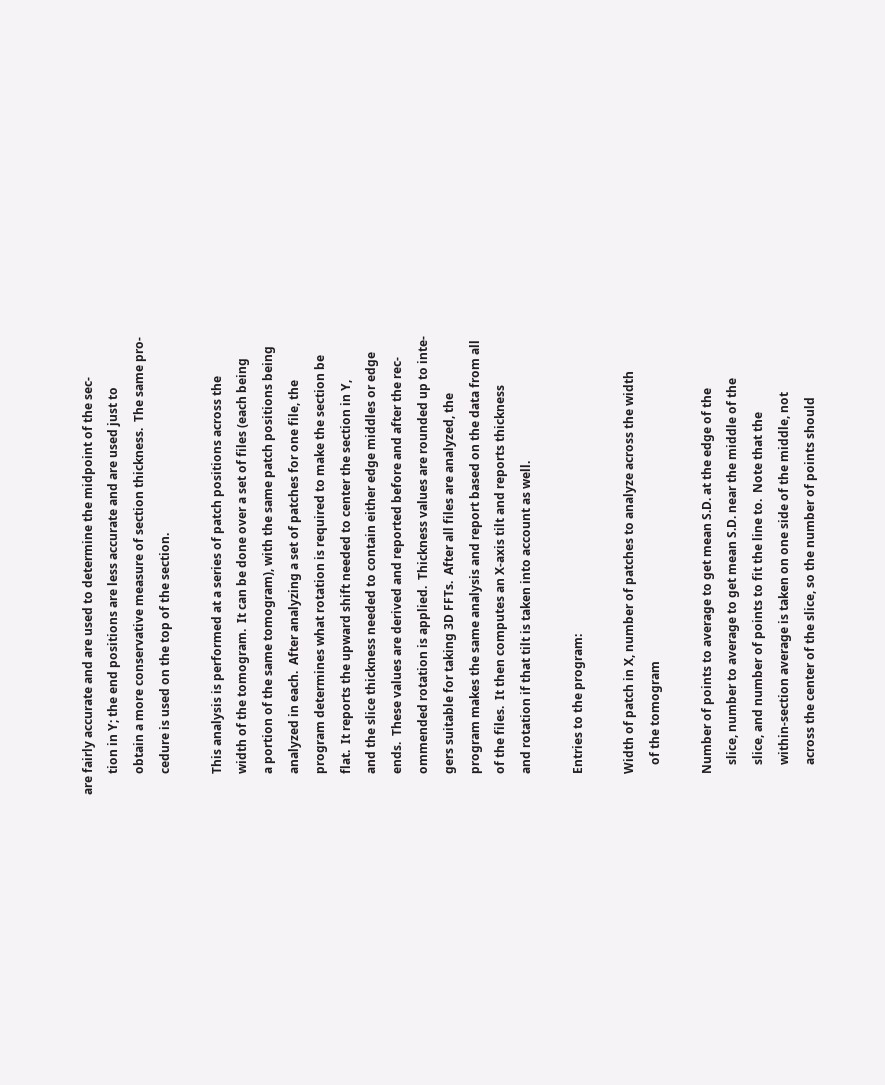are fairly accurate and are used to determine the midpoint of the sec-
       tion in Y; the end positions are less accurate and are used just to
       obtain a more conservative measure of section thickness.  The same pro-
       cedure is used on the top of the section.

       This analysis is performed at a series of patch positions across the
       width of the tomogram.  It can be done over a set of files (each being
       a portion of the same tomogram), with the same patch positions being
       analyzed in each.  After analyzing a set of patches for one file, the
       program determines what rotation is required to make the section be
       flat.  It reports the upward shift needed to center the section in Y,
       and the slice thickness needed to contain either edge middles or edge
       ends.  These values are derived and reported before and after the rec-
       ommended rotation is applied.  Thickness values are rounded up to inte-
       gers suitable for taking 3D FFTs.  After all files are analyzed, the
       program makes the same analysis and report based on the data from all
       of the files.  It then computes an X-axis tilt and reports thickness
       and rotation if that tilt is taken into account as well.

       Entries to the program:

       Width of patch in X, number of patches to analyze across the width
          of the tomogram

       Number of points to average to get mean S.D. at the edge of the
          slice, number to average to get mean S.D. near the middle of the
          slice, and number of points to fit the line to.  Note that the
          within-section average is taken on one side of the middle, not
          across the center of the slice, so the number of points should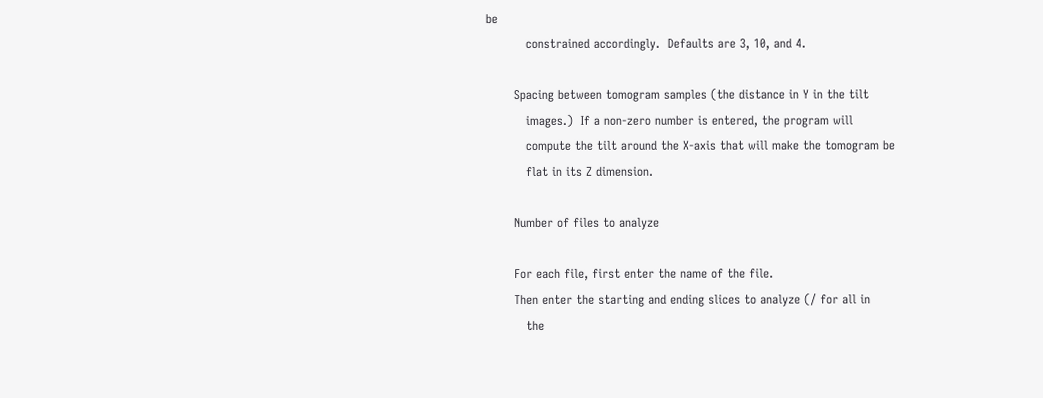be
          constrained accordingly.  Defaults are 3, 10, and 4.

       Spacing between tomogram samples (the distance in Y in the tilt
          images.)  If a non-zero number is entered, the program will
          compute the tilt around the X-axis that will make the tomogram be
          flat in its Z dimension.

       Number of files to analyze

       For each file, first enter the name of the file.
       Then enter the starting and ending slices to analyze (/ for all in
          the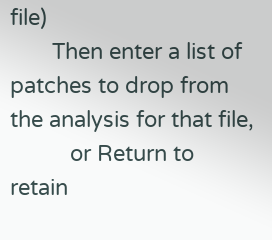file)
       Then enter a list of patches to drop from the analysis for that file,
          or Return to retain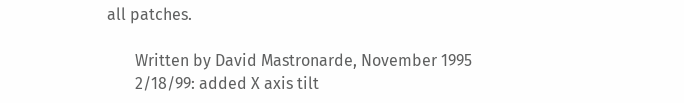all patches.

       Written by David Mastronarde, November 1995
       2/18/99: added X axis tilt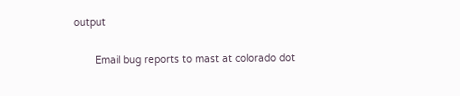output

       Email bug reports to mast at colorado dot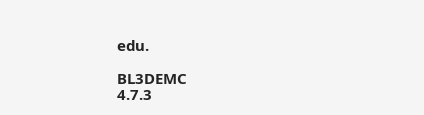edu.

BL3DEMC                              4.7.3